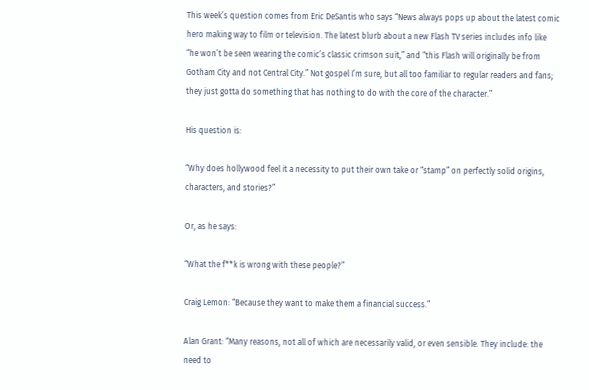This week’s question comes from Eric DeSantis who says “News always pops up about the latest comic hero making way to film or television. The latest blurb about a new Flash TV series includes info like “he won’t be seen wearing the comic’s classic crimson suit,” and “this Flash will originally be from Gotham City and not Central City.” Not gospel I’m sure, but all too familiar to regular readers and fans; they just gotta do something that has nothing to do with the core of the character.”

His question is:

“Why does hollywood feel it a necessity to put their own take or “stamp” on perfectly solid origins, characters, and stories?”

Or, as he says:

“What the f**k is wrong with these people?”

Craig Lemon: “Because they want to make them a financial success.”

Alan Grant: “Many reasons, not all of which are necessarily valid, or even sensible. They include: the need to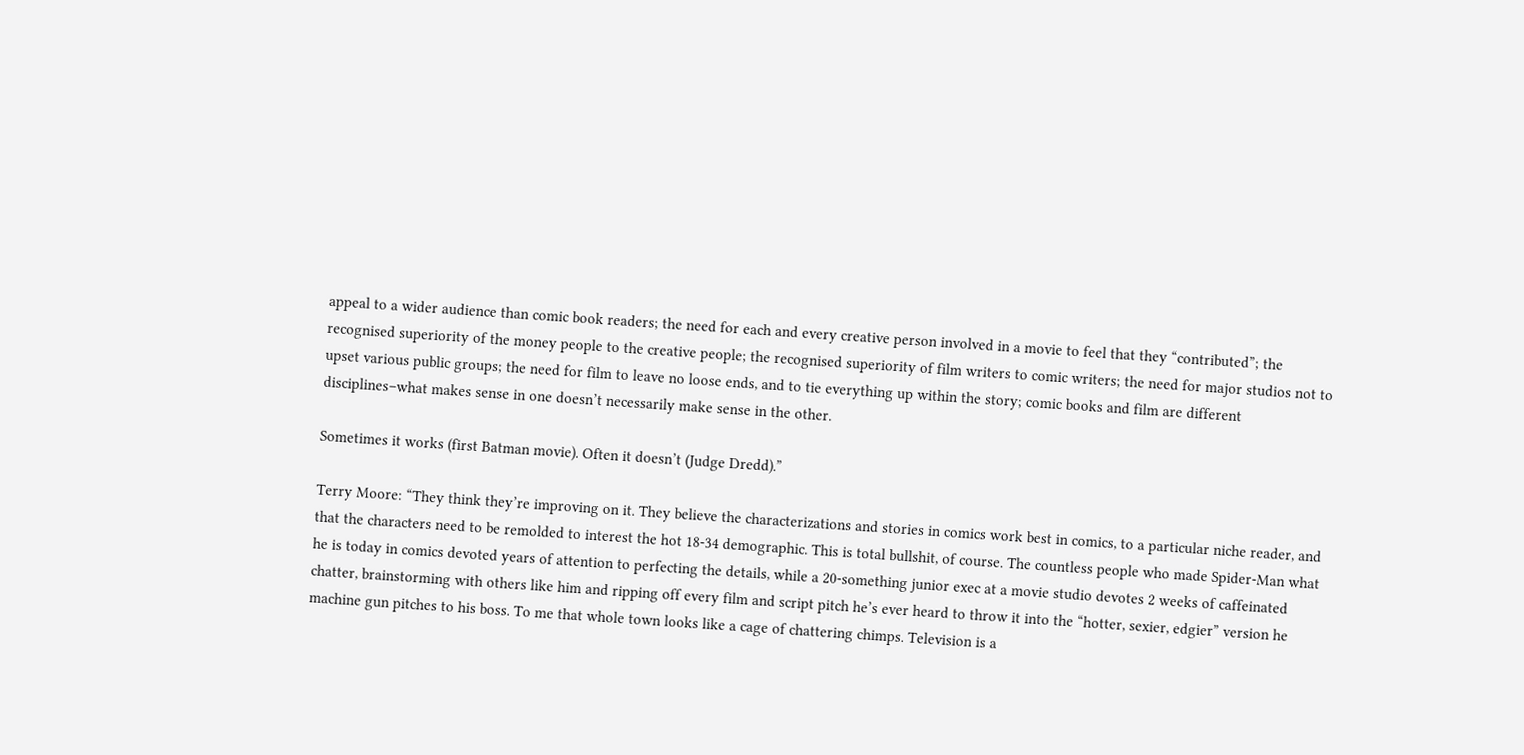appeal to a wider audience than comic book readers; the need for each and every creative person involved in a movie to feel that they “contributed”; the recognised superiority of the money people to the creative people; the recognised superiority of film writers to comic writers; the need for major studios not to upset various public groups; the need for film to leave no loose ends, and to tie everything up within the story; comic books and film are different disciplines–what makes sense in one doesn’t necessarily make sense in the other.

Sometimes it works (first Batman movie). Often it doesn’t (Judge Dredd).”

Terry Moore: “They think they’re improving on it. They believe the characterizations and stories in comics work best in comics, to a particular niche reader, and that the characters need to be remolded to interest the hot 18-34 demographic. This is total bullshit, of course. The countless people who made Spider-Man what he is today in comics devoted years of attention to perfecting the details, while a 20-something junior exec at a movie studio devotes 2 weeks of caffeinated chatter, brainstorming with others like him and ripping off every film and script pitch he’s ever heard to throw it into the “hotter, sexier, edgier” version he machine gun pitches to his boss. To me that whole town looks like a cage of chattering chimps. Television is a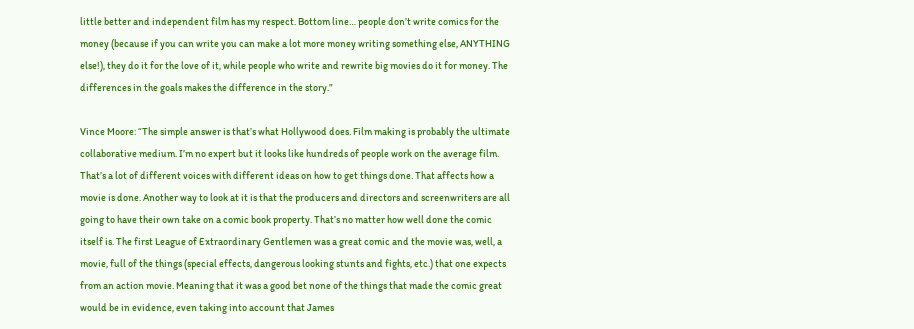little better and independent film has my respect. Bottom line… people don’t write comics for the money (because if you can write you can make a lot more money writing something else, ANYTHING else!), they do it for the love of it, while people who write and rewrite big movies do it for money. The differences in the goals makes the difference in the story.”

Vince Moore: “The simple answer is that’s what Hollywood does. Film making is probably the ultimate collaborative medium. I’m no expert but it looks like hundreds of people work on the average film. That’s a lot of different voices with different ideas on how to get things done. That affects how a movie is done. Another way to look at it is that the producers and directors and screenwriters are all going to have their own take on a comic book property. That’s no matter how well done the comic itself is. The first League of Extraordinary Gentlemen was a great comic and the movie was, well, a movie, full of the things (special effects, dangerous looking stunts and fights, etc.) that one expects from an action movie. Meaning that it was a good bet none of the things that made the comic great would be in evidence, even taking into account that James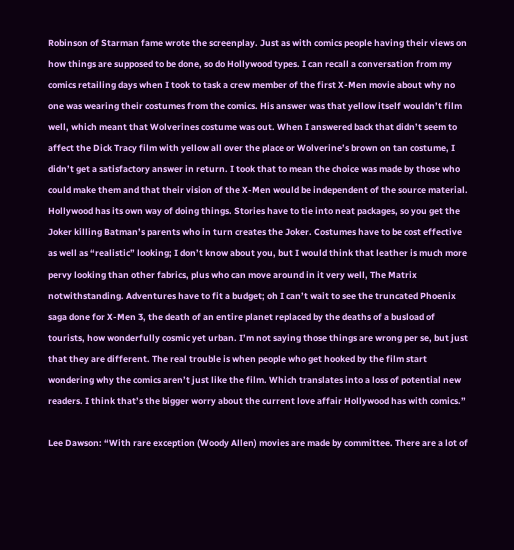Robinson of Starman fame wrote the screenplay. Just as with comics people having their views on how things are supposed to be done, so do Hollywood types. I can recall a conversation from my comics retailing days when I took to task a crew member of the first X-Men movie about why no one was wearing their costumes from the comics. His answer was that yellow itself wouldn’t film well, which meant that Wolverines costume was out. When I answered back that didn’t seem to affect the Dick Tracy film with yellow all over the place or Wolverine’s brown on tan costume, I didn’t get a satisfactory answer in return. I took that to mean the choice was made by those who could make them and that their vision of the X-Men would be independent of the source material. Hollywood has its own way of doing things. Stories have to tie into neat packages, so you get the Joker killing Batman’s parents who in turn creates the Joker. Costumes have to be cost effective as well as “realistic” looking; I don’t know about you, but I would think that leather is much more pervy looking than other fabrics, plus who can move around in it very well, The Matrix notwithstanding. Adventures have to fit a budget; oh I can’t wait to see the truncated Phoenix saga done for X-Men 3, the death of an entire planet replaced by the deaths of a busload of tourists, how wonderfully cosmic yet urban. I’m not saying those things are wrong per se, but just that they are different. The real trouble is when people who get hooked by the film start wondering why the comics aren’t just like the film. Which translates into a loss of potential new readers. I think that’s the bigger worry about the current love affair Hollywood has with comics.”

Lee Dawson: “With rare exception (Woody Allen) movies are made by committee. There are a lot of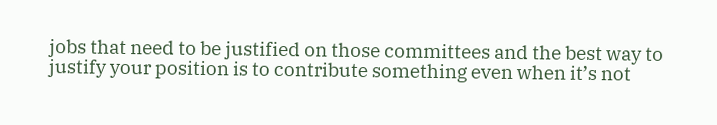jobs that need to be justified on those committees and the best way to justify your position is to contribute something even when it’s not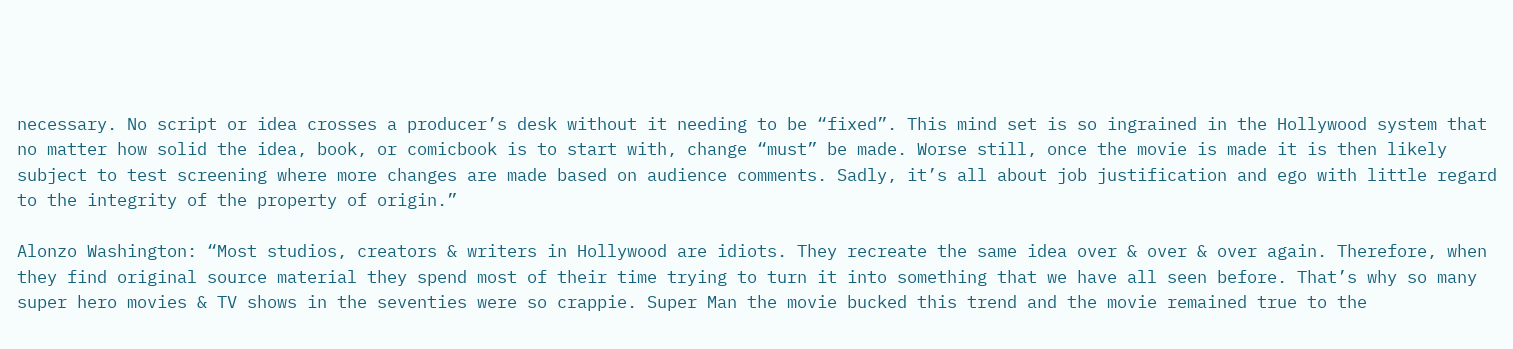necessary. No script or idea crosses a producer’s desk without it needing to be “fixed”. This mind set is so ingrained in the Hollywood system that no matter how solid the idea, book, or comicbook is to start with, change “must” be made. Worse still, once the movie is made it is then likely subject to test screening where more changes are made based on audience comments. Sadly, it’s all about job justification and ego with little regard to the integrity of the property of origin.”

Alonzo Washington: “Most studios, creators & writers in Hollywood are idiots. They recreate the same idea over & over & over again. Therefore, when they find original source material they spend most of their time trying to turn it into something that we have all seen before. That’s why so many super hero movies & TV shows in the seventies were so crappie. Super Man the movie bucked this trend and the movie remained true to the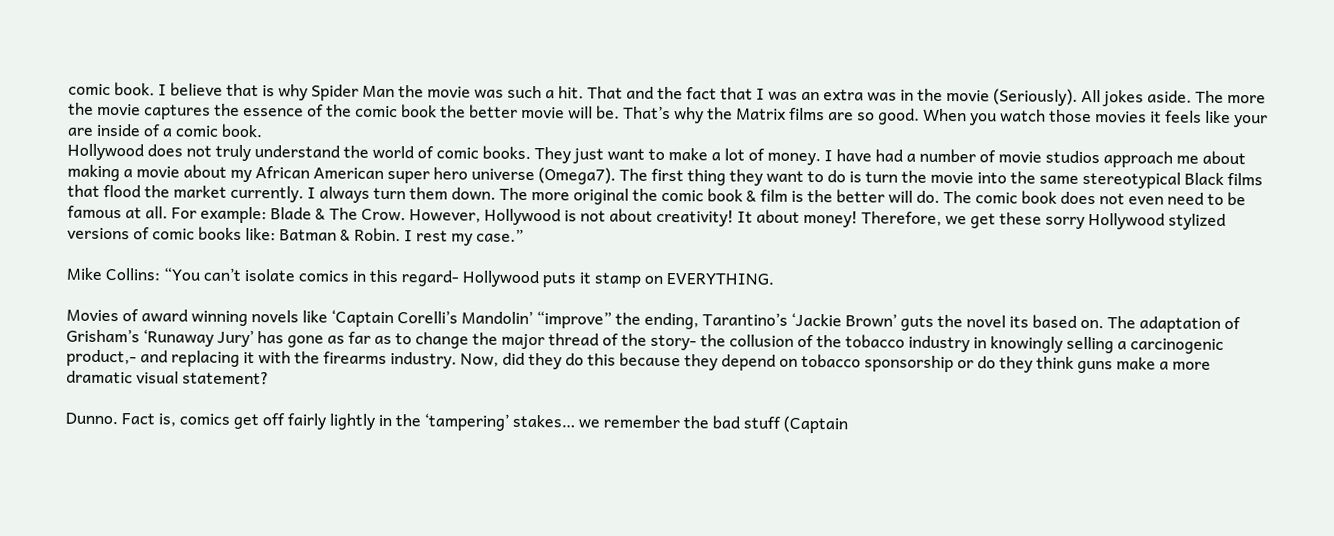comic book. I believe that is why Spider Man the movie was such a hit. That and the fact that I was an extra was in the movie (Seriously). All jokes aside. The more the movie captures the essence of the comic book the better movie will be. That’s why the Matrix films are so good. When you watch those movies it feels like your are inside of a comic book.
Hollywood does not truly understand the world of comic books. They just want to make a lot of money. I have had a number of movie studios approach me about making a movie about my African American super hero universe (Omega7). The first thing they want to do is turn the movie into the same stereotypical Black films that flood the market currently. I always turn them down. The more original the comic book & film is the better will do. The comic book does not even need to be famous at all. For example: Blade & The Crow. However, Hollywood is not about creativity! It about money! Therefore, we get these sorry Hollywood stylized versions of comic books like: Batman & Robin. I rest my case.”

Mike Collins: “You can’t isolate comics in this regard- Hollywood puts it stamp on EVERYTHING.

Movies of award winning novels like ‘Captain Corelli’s Mandolin’ “improve” the ending, Tarantino’s ‘Jackie Brown’ guts the novel its based on. The adaptation of Grisham’s ‘Runaway Jury’ has gone as far as to change the major thread of the story- the collusion of the tobacco industry in knowingly selling a carcinogenic product,- and replacing it with the firearms industry. Now, did they do this because they depend on tobacco sponsorship or do they think guns make a more dramatic visual statement?

Dunno. Fact is, comics get off fairly lightly in the ‘tampering’ stakes… we remember the bad stuff (Captain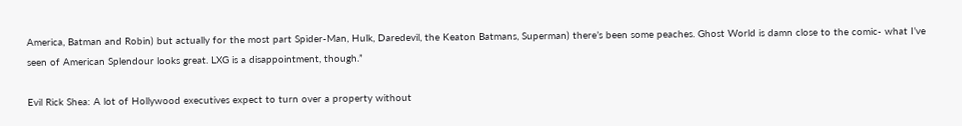America, Batman and Robin) but actually for the most part Spider-Man, Hulk, Daredevil, the Keaton Batmans, Superman) there’s been some peaches. Ghost World is damn close to the comic- what I’ve seen of American Splendour looks great. LXG is a disappointment, though.”

Evil Rick Shea: A lot of Hollywood executives expect to turn over a property without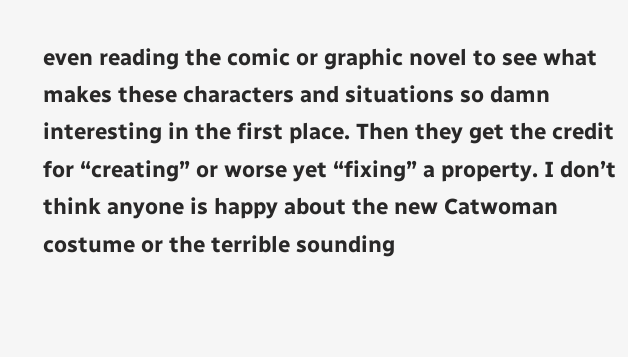even reading the comic or graphic novel to see what makes these characters and situations so damn interesting in the first place. Then they get the credit for “creating” or worse yet “fixing” a property. I don’t think anyone is happy about the new Catwoman costume or the terrible sounding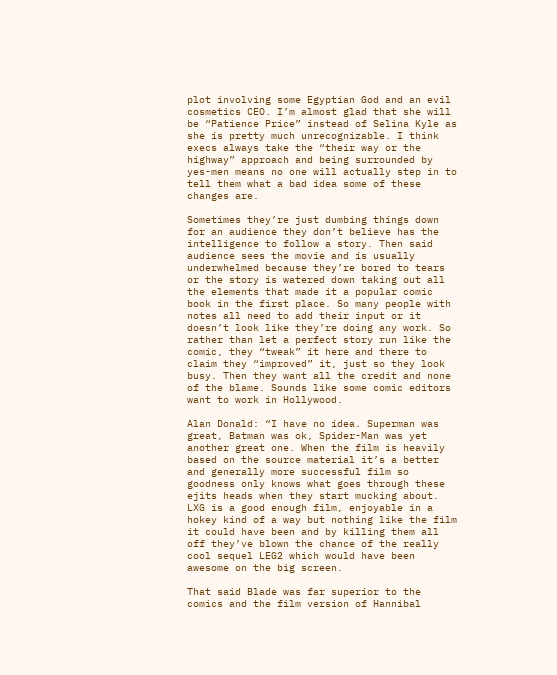plot involving some Egyptian God and an evil cosmetics CEO. I’m almost glad that she will be “Patience Price” instead of Selina Kyle as she is pretty much unrecognizable. I think execs always take the “their way or the highway” approach and being surrounded by yes-men means no one will actually step in to tell them what a bad idea some of these changes are.

Sometimes they’re just dumbing things down for an audience they don’t believe has the intelligence to follow a story. Then said audience sees the movie and is usually underwhelmed because they’re bored to tears or the story is watered down taking out all the elements that made it a popular comic book in the first place. So many people with notes all need to add their input or it doesn’t look like they’re doing any work. So rather than let a perfect story run like the comic, they “tweak” it here and there to claim they “improved” it, just so they look busy. Then they want all the credit and none of the blame. Sounds like some comic editors want to work in Hollywood.

Alan Donald: “I have no idea. Superman was great, Batman was ok, Spider-Man was yet another great one. When the film is heavily based on the source material it’s a better and generally more successful film so goodness only knows what goes through these ejits heads when they start mucking about. LXG is a good enough film, enjoyable in a hokey kind of a way but nothing like the film it could have been and by killing them all off they’ve blown the chance of the really cool sequel LEG2 which would have been awesome on the big screen.

That said Blade was far superior to the comics and the film version of Hannibal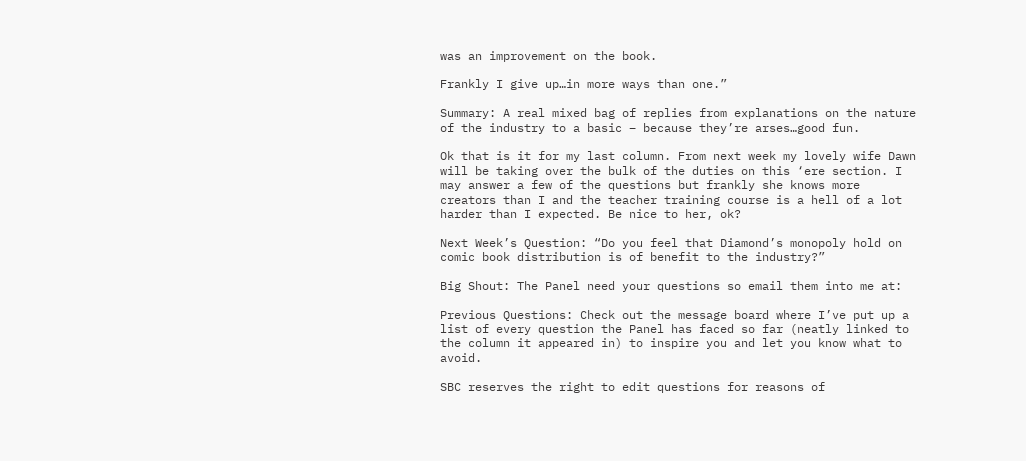was an improvement on the book.

Frankly I give up…in more ways than one.”

Summary: A real mixed bag of replies from explanations on the nature of the industry to a basic – because they’re arses…good fun.

Ok that is it for my last column. From next week my lovely wife Dawn will be taking over the bulk of the duties on this ‘ere section. I may answer a few of the questions but frankly she knows more creators than I and the teacher training course is a hell of a lot harder than I expected. Be nice to her, ok?

Next Week’s Question: “Do you feel that Diamond’s monopoly hold on comic book distribution is of benefit to the industry?”

Big Shout: The Panel need your questions so email them into me at:

Previous Questions: Check out the message board where I’ve put up a list of every question the Panel has faced so far (neatly linked to the column it appeared in) to inspire you and let you know what to avoid.

SBC reserves the right to edit questions for reasons of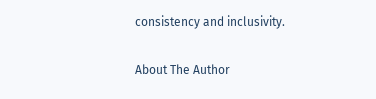consistency and inclusivity.


About The Author